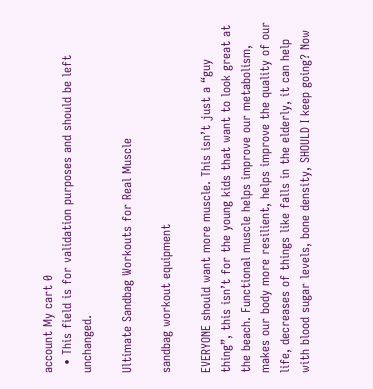account My cart 0
  • This field is for validation purposes and should be left unchanged.

Ultimate Sandbag Workouts for Real Muscle

sandbag workout equipment

EVERYONE should want more muscle. This isn’t just a “guy thing”, this isn’t for the young kids that want to look great at the beach. Functional muscle helps improve our metabolism, makes our body more resilient, helps improve the quality of our life, decreases of things like falls in the elderly, it can help with blood sugar levels, bone density, SHOULD I keep going? Now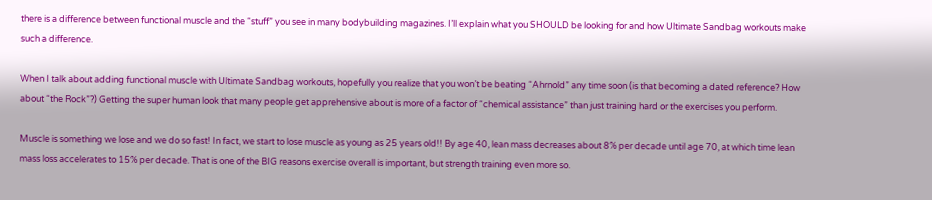there is a difference between functional muscle and the “stuff” you see in many bodybuilding magazines. I’ll explain what you SHOULD be looking for and how Ultimate Sandbag workouts make such a difference.

When I talk about adding functional muscle with Ultimate Sandbag workouts, hopefully you realize that you won’t be beating “Ahrnold” any time soon (is that becoming a dated reference? How about “the Rock”?) Getting the super human look that many people get apprehensive about is more of a factor of “chemical assistance” than just training hard or the exercises you perform.

Muscle is something we lose and we do so fast! In fact, we start to lose muscle as young as 25 years old!! By age 40, lean mass decreases about 8% per decade until age 70, at which time lean mass loss accelerates to 15% per decade. That is one of the BIG reasons exercise overall is important, but strength training even more so.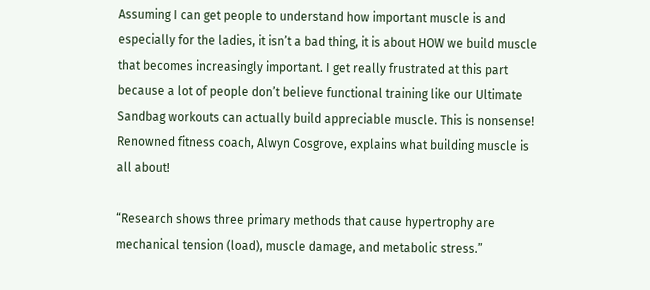Assuming I can get people to understand how important muscle is and especially for the ladies, it isn’t a bad thing, it is about HOW we build muscle that becomes increasingly important. I get really frustrated at this part because a lot of people don’t believe functional training like our Ultimate Sandbag workouts can actually build appreciable muscle. This is nonsense! Renowned fitness coach, Alwyn Cosgrove, explains what building muscle is all about!

“Research shows three primary methods that cause hypertrophy are mechanical tension (load), muscle damage, and metabolic stress.”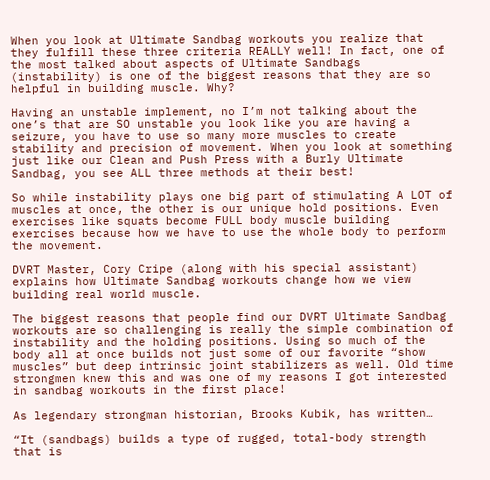When you look at Ultimate Sandbag workouts you realize that they fulfill these three criteria REALLY well! In fact, one of the most talked about aspects of Ultimate Sandbags (instability) is one of the biggest reasons that they are so helpful in building muscle. Why?

Having an unstable implement, no I’m not talking about the one’s that are SO unstable you look like you are having a seizure, you have to use so many more muscles to create stability and precision of movement. When you look at something just like our Clean and Push Press with a Burly Ultimate Sandbag, you see ALL three methods at their best!

So while instability plays one big part of stimulating A LOT of muscles at once, the other is our unique hold positions. Even exercises like squats become FULL body muscle building exercises because how we have to use the whole body to perform the movement.

DVRT Master, Cory Cripe (along with his special assistant) explains how Ultimate Sandbag workouts change how we view building real world muscle.

The biggest reasons that people find our DVRT Ultimate Sandbag workouts are so challenging is really the simple combination of instability and the holding positions. Using so much of the body all at once builds not just some of our favorite “show muscles” but deep intrinsic joint stabilizers as well. Old time strongmen knew this and was one of my reasons I got interested in sandbag workouts in the first place!

As legendary strongman historian, Brooks Kubik, has written…

“It (sandbags) builds a type of rugged, total-body strength that is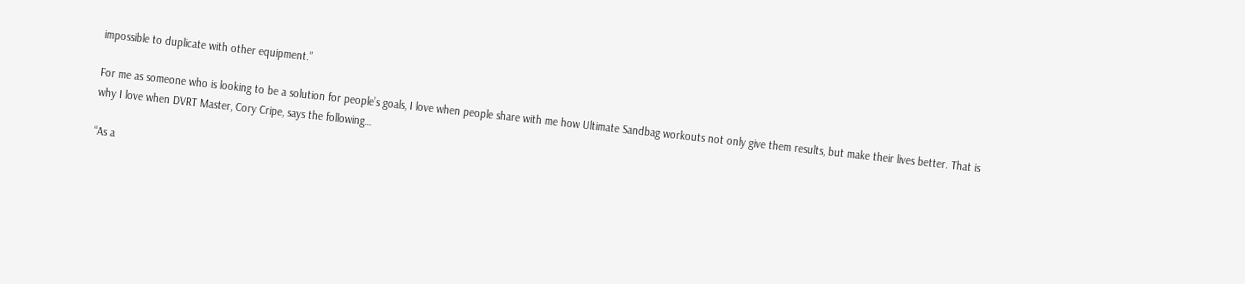impossible to duplicate with other equipment.”

For me as someone who is looking to be a solution for people’s goals, I love when people share with me how Ultimate Sandbag workouts not only give them results, but make their lives better. That is why I love when DVRT Master, Cory Cripe, says the following…

“As a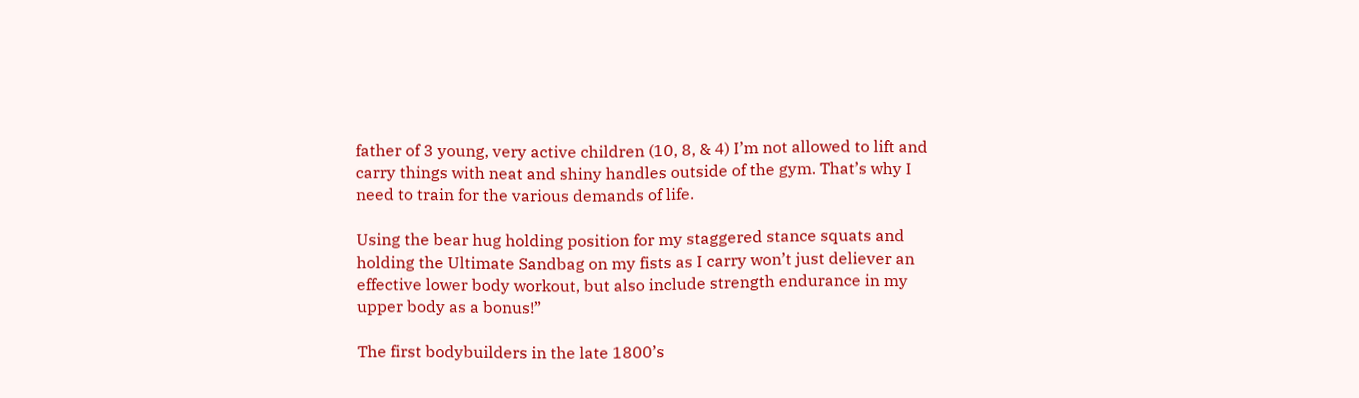father of 3 young, very active children (10, 8, & 4) I’m not allowed to lift and carry things with neat and shiny handles outside of the gym. That’s why I need to train for the various demands of life.

Using the bear hug holding position for my staggered stance squats and holding the Ultimate Sandbag on my fists as I carry won’t just deliever an effective lower body workout, but also include strength endurance in my upper body as a bonus!”

The first bodybuilders in the late 1800’s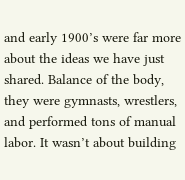and early 1900’s were far more about the ideas we have just shared. Balance of the body, they were gymnasts, wrestlers, and performed tons of manual labor. It wasn’t about building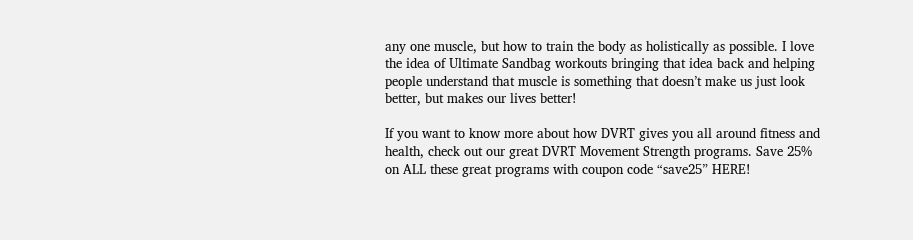any one muscle, but how to train the body as holistically as possible. I love the idea of Ultimate Sandbag workouts bringing that idea back and helping people understand that muscle is something that doesn’t make us just look better, but makes our lives better!

If you want to know more about how DVRT gives you all around fitness and health, check out our great DVRT Movement Strength programs. Save 25% on ALL these great programs with coupon code “save25” HERE!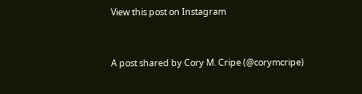View this post on Instagram


A post shared by Cory M. Cripe (@corymcripe)